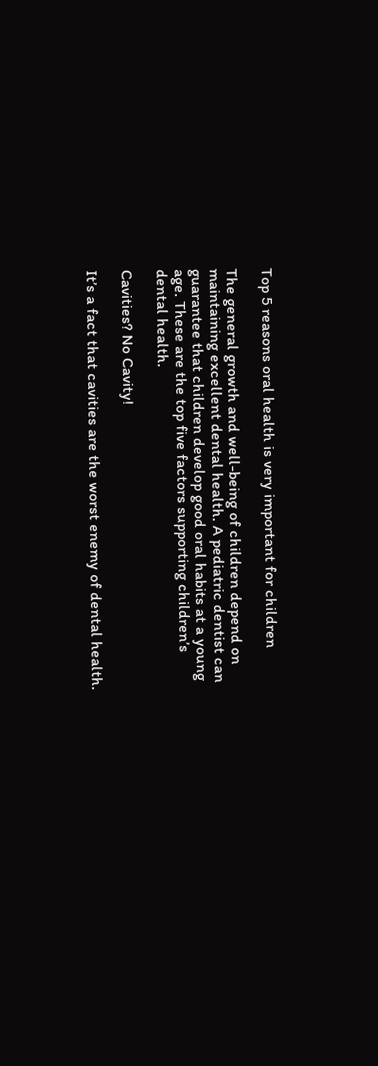Top 5 reasons oral health is very important for children

The general growth and well-being of children depend on maintaining excellent dental health. A pediatric dentist can guarantee that children develop good oral habits at a young age. These are the top five factors supporting children’s dental health.

Cavities? No Cavity!

It’s a fact that cavities are the worst enemy of dental health.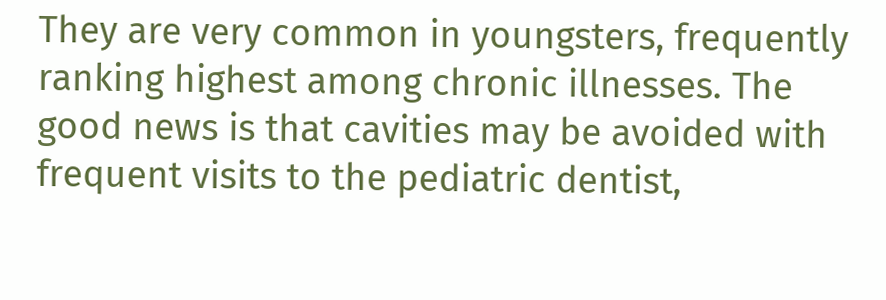They are very common in youngsters, frequently ranking highest among chronic illnesses. The good news is that cavities may be avoided with frequent visits to the pediatric dentist,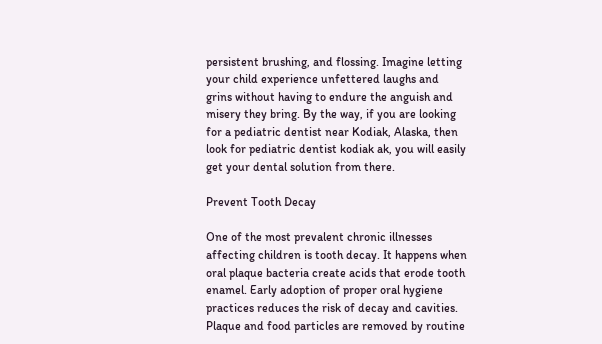persistent brushing, and flossing. Imagine letting your child experience unfettered laughs and grins without having to endure the anguish and misery they bring. By the way, if you are looking for a pediatric dentist near Kodiak, Alaska, then look for pediatric dentist kodiak ak, you will easily get your dental solution from there.

Prevent Tooth Decay

One of the most prevalent chronic illnesses affecting children is tooth decay. It happens when oral plaque bacteria create acids that erode tooth enamel. Early adoption of proper oral hygiene practices reduces the risk of decay and cavities. Plaque and food particles are removed by routine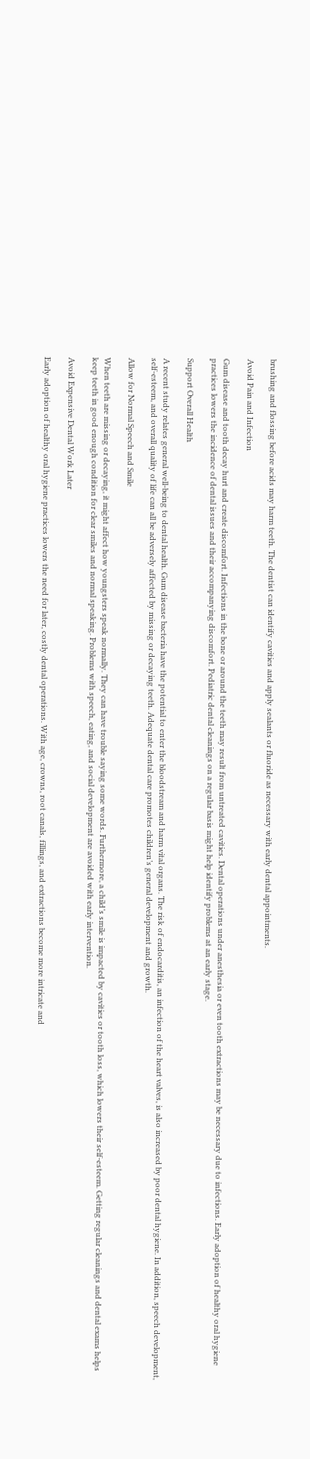brushing and flossing before acids may harm teeth. The dentist can identify cavities and apply sealants or fluoride as necessary with early dental appointments.

Avoid Pain and Infection

Gum disease and tooth decay hurt and create discomfort. Infections in the bone or around the teeth may result from untreated cavities. Dental operations under anesthesia or even tooth extractions may be necessary due to infections. Early adoption of healthy oral hygiene practices lowers the incidence of dental issues and their accompanying discomfort. Pediatric dental cleanings on a regular basis might help identify problems at an early stage.

Support Overall Health

A recent study relates general well-being to dental health. Gum disease bacteria have the potential to enter the bloodstream and harm vital organs. The risk of endocarditis, an infection of the heart valves, is also increased by poor dental hygiene. In addition, speech development, self-esteem, and overall quality of life can all be adversely affected by missing or decaying teeth. Adequate dental care promotes children’s general development and growth.

Allow for Normal Speech and Smile

When teeth are missing or decaying, it might affect how youngsters speak normally. They can have trouble saying some words. Furthermore, a child’s smile is impacted by cavities or tooth loss, which lowers their self-esteem. Getting regular cleanings and dental exams helps keep teeth in good enough condition for clear smiles and normal speaking. Problems with speech, eating, and social development are avoided with early intervention.

Avoid Expensive Dental Work Later

Early adoption of healthy oral hygiene practices lowers the need for later, costly dental operations. With age, crowns, root canals, fillings, and extractions become more intricate and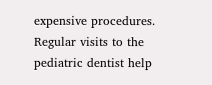expensive procedures. Regular visits to the pediatric dentist help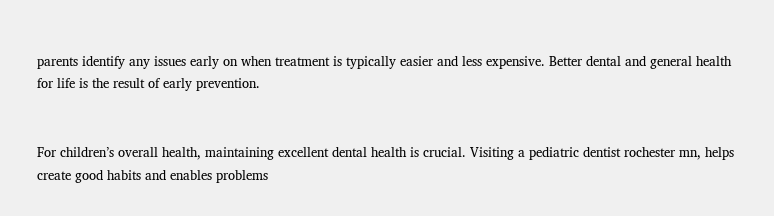parents identify any issues early on when treatment is typically easier and less expensive. Better dental and general health for life is the result of early prevention.


For children’s overall health, maintaining excellent dental health is crucial. Visiting a pediatric dentist rochester mn, helps create good habits and enables problems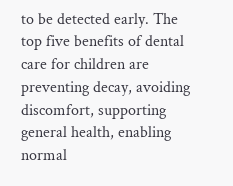to be detected early. The top five benefits of dental care for children are preventing decay, avoiding discomfort, supporting general health, enabling normal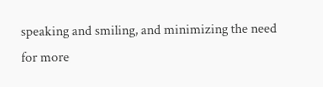speaking and smiling, and minimizing the need for more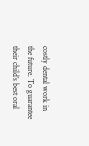costly dental work in the future. To guarantee their child’s best oral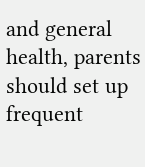and general health, parents should set up frequent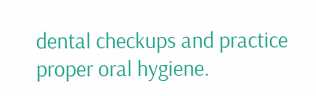dental checkups and practice proper oral hygiene.